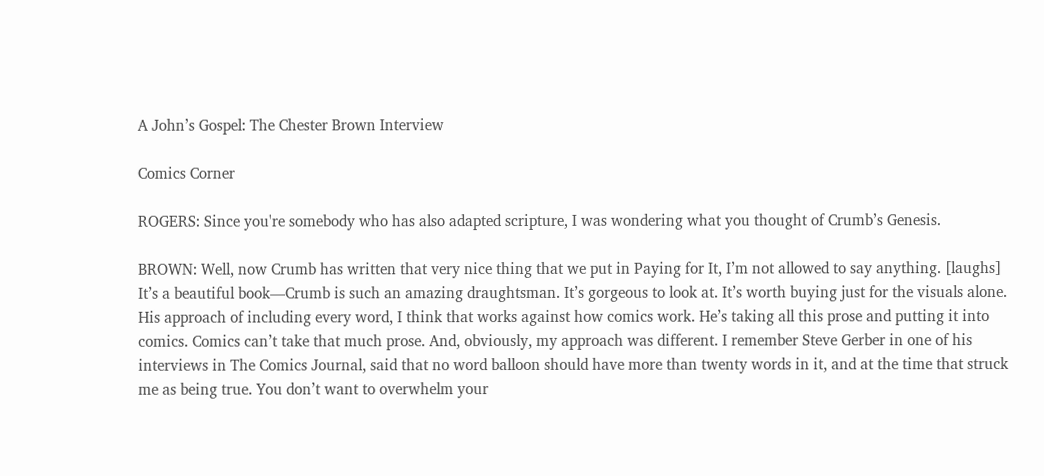A John’s Gospel: The Chester Brown Interview

Comics Corner

ROGERS: Since you're somebody who has also adapted scripture, I was wondering what you thought of Crumb’s Genesis.

BROWN: Well, now Crumb has written that very nice thing that we put in Paying for It, I’m not allowed to say anything. [laughs] It’s a beautiful book—Crumb is such an amazing draughtsman. It’s gorgeous to look at. It’s worth buying just for the visuals alone. His approach of including every word, I think that works against how comics work. He’s taking all this prose and putting it into comics. Comics can’t take that much prose. And, obviously, my approach was different. I remember Steve Gerber in one of his interviews in The Comics Journal, said that no word balloon should have more than twenty words in it, and at the time that struck me as being true. You don’t want to overwhelm your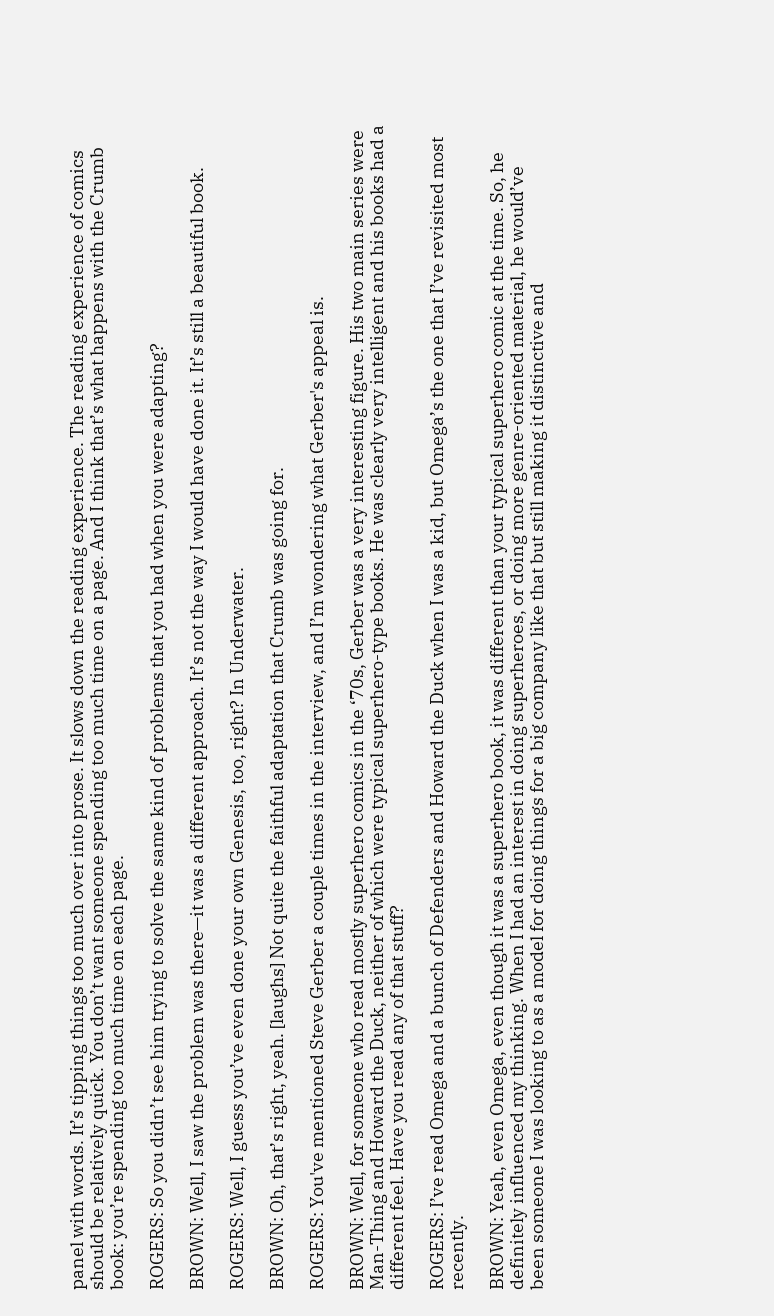panel with words. It’s tipping things too much over into prose. It slows down the reading experience. The reading experience of comics should be relatively quick. You don’t want someone spending too much time on a page. And I think that’s what happens with the Crumb book: you’re spending too much time on each page.

ROGERS: So you didn’t see him trying to solve the same kind of problems that you had when you were adapting?

BROWN: Well, I saw the problem was there—it was a different approach. It’s not the way I would have done it. It’s still a beautiful book.

ROGERS: Well, I guess you’ve even done your own Genesis, too, right? In Underwater.

BROWN: Oh, that’s right, yeah. [laughs] Not quite the faithful adaptation that Crumb was going for.

ROGERS: You've mentioned Steve Gerber a couple times in the interview, and I’m wondering what Gerber's appeal is.

BROWN: Well, for someone who read mostly superhero comics in the ‘70s, Gerber was a very interesting figure. His two main series were Man-Thing and Howard the Duck, neither of which were typical superhero-type books. He was clearly very intelligent and his books had a different feel. Have you read any of that stuff?

ROGERS: I’ve read Omega and a bunch of Defenders and Howard the Duck when I was a kid, but Omega’s the one that I’ve revisited most recently.

BROWN: Yeah, even Omega, even though it was a superhero book, it was different than your typical superhero comic at the time. So, he definitely influenced my thinking. When I had an interest in doing superheroes, or doing more genre-oriented material, he would’ve been someone I was looking to as a model for doing things for a big company like that but still making it distinctive and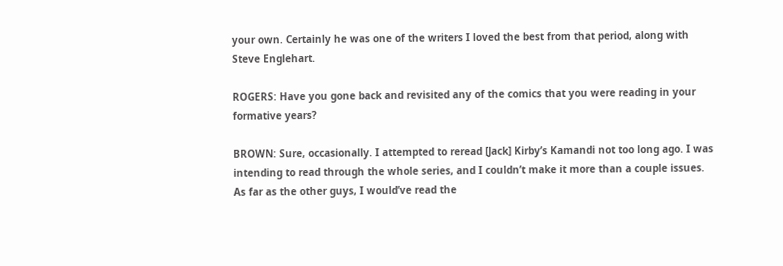your own. Certainly he was one of the writers I loved the best from that period, along with Steve Englehart.

ROGERS: Have you gone back and revisited any of the comics that you were reading in your formative years?

BROWN: Sure, occasionally. I attempted to reread [Jack] Kirby’s Kamandi not too long ago. I was intending to read through the whole series, and I couldn’t make it more than a couple issues. As far as the other guys, I would’ve read the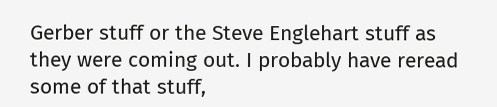Gerber stuff or the Steve Englehart stuff as they were coming out. I probably have reread some of that stuff,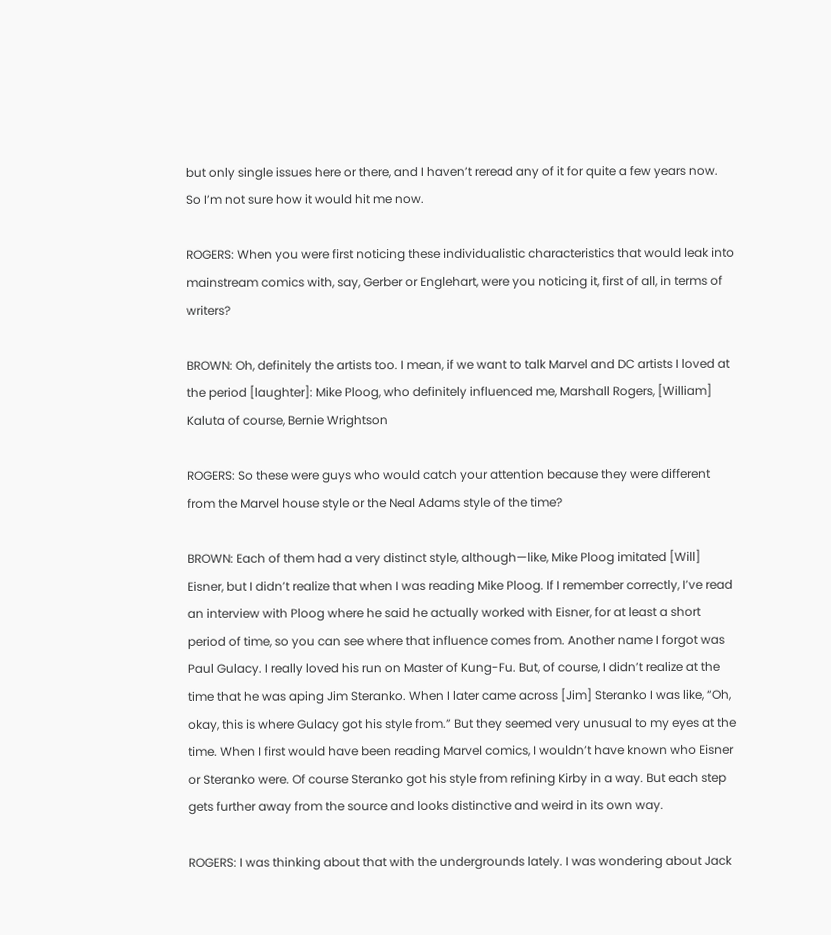but only single issues here or there, and I haven’t reread any of it for quite a few years now. So I’m not sure how it would hit me now.

ROGERS: When you were first noticing these individualistic characteristics that would leak into mainstream comics with, say, Gerber or Englehart, were you noticing it, first of all, in terms of writers?

BROWN: Oh, definitely the artists too. I mean, if we want to talk Marvel and DC artists I loved at the period [laughter]: Mike Ploog, who definitely influenced me, Marshall Rogers, [William] Kaluta of course, Bernie Wrightson

ROGERS: So these were guys who would catch your attention because they were different from the Marvel house style or the Neal Adams style of the time?

BROWN: Each of them had a very distinct style, although—like, Mike Ploog imitated [Will] Eisner, but I didn’t realize that when I was reading Mike Ploog. If I remember correctly, I’ve read an interview with Ploog where he said he actually worked with Eisner, for at least a short period of time, so you can see where that influence comes from. Another name I forgot was Paul Gulacy. I really loved his run on Master of Kung-Fu. But, of course, I didn’t realize at the time that he was aping Jim Steranko. When I later came across [Jim] Steranko I was like, “Oh, okay, this is where Gulacy got his style from.” But they seemed very unusual to my eyes at the time. When I first would have been reading Marvel comics, I wouldn’t have known who Eisner or Steranko were. Of course Steranko got his style from refining Kirby in a way. But each step gets further away from the source and looks distinctive and weird in its own way.

ROGERS: I was thinking about that with the undergrounds lately. I was wondering about Jack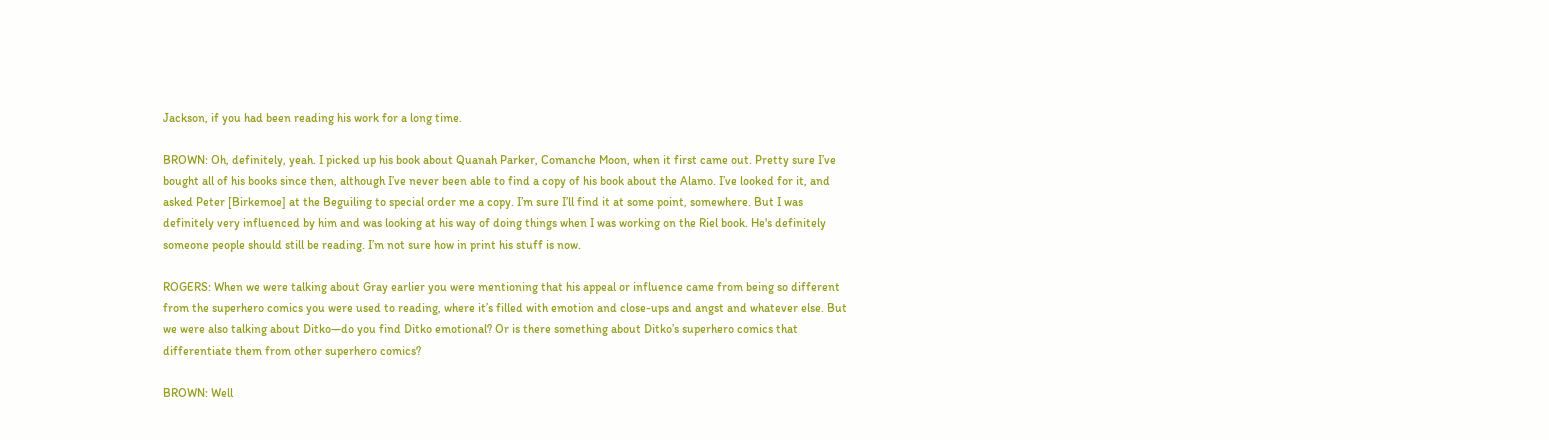Jackson, if you had been reading his work for a long time.

BROWN: Oh, definitely, yeah. I picked up his book about Quanah Parker, Comanche Moon, when it first came out. Pretty sure I’ve bought all of his books since then, although I’ve never been able to find a copy of his book about the Alamo. I’ve looked for it, and asked Peter [Birkemoe] at the Beguiling to special order me a copy. I’m sure I’ll find it at some point, somewhere. But I was definitely very influenced by him and was looking at his way of doing things when I was working on the Riel book. He's definitely someone people should still be reading. I’m not sure how in print his stuff is now.

ROGERS: When we were talking about Gray earlier you were mentioning that his appeal or influence came from being so different from the superhero comics you were used to reading, where it’s filled with emotion and close-ups and angst and whatever else. But we were also talking about Ditko—do you find Ditko emotional? Or is there something about Ditko’s superhero comics that differentiate them from other superhero comics?

BROWN: Well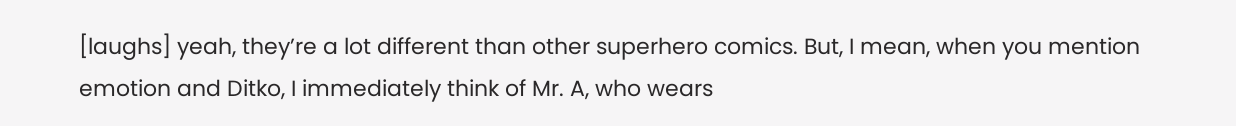[laughs] yeah, they’re a lot different than other superhero comics. But, I mean, when you mention emotion and Ditko, I immediately think of Mr. A, who wears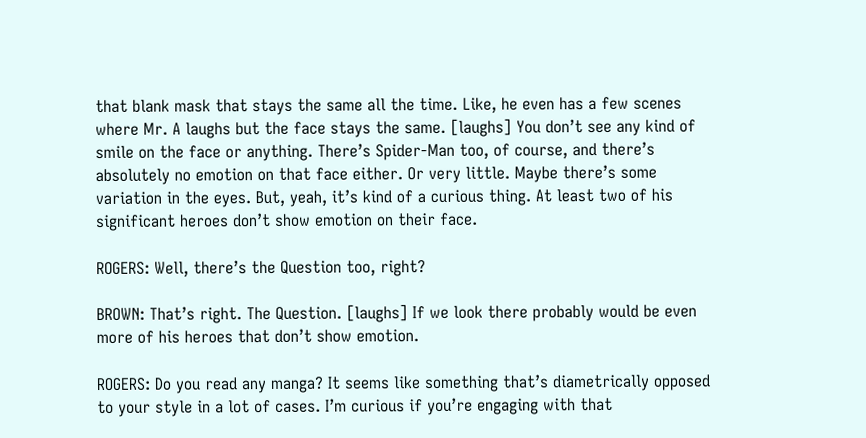that blank mask that stays the same all the time. Like, he even has a few scenes where Mr. A laughs but the face stays the same. [laughs] You don’t see any kind of smile on the face or anything. There’s Spider-Man too, of course, and there’s absolutely no emotion on that face either. Or very little. Maybe there’s some variation in the eyes. But, yeah, it’s kind of a curious thing. At least two of his significant heroes don’t show emotion on their face.

ROGERS: Well, there’s the Question too, right?

BROWN: That’s right. The Question. [laughs] If we look there probably would be even more of his heroes that don’t show emotion.

ROGERS: Do you read any manga? It seems like something that’s diametrically opposed to your style in a lot of cases. I’m curious if you’re engaging with that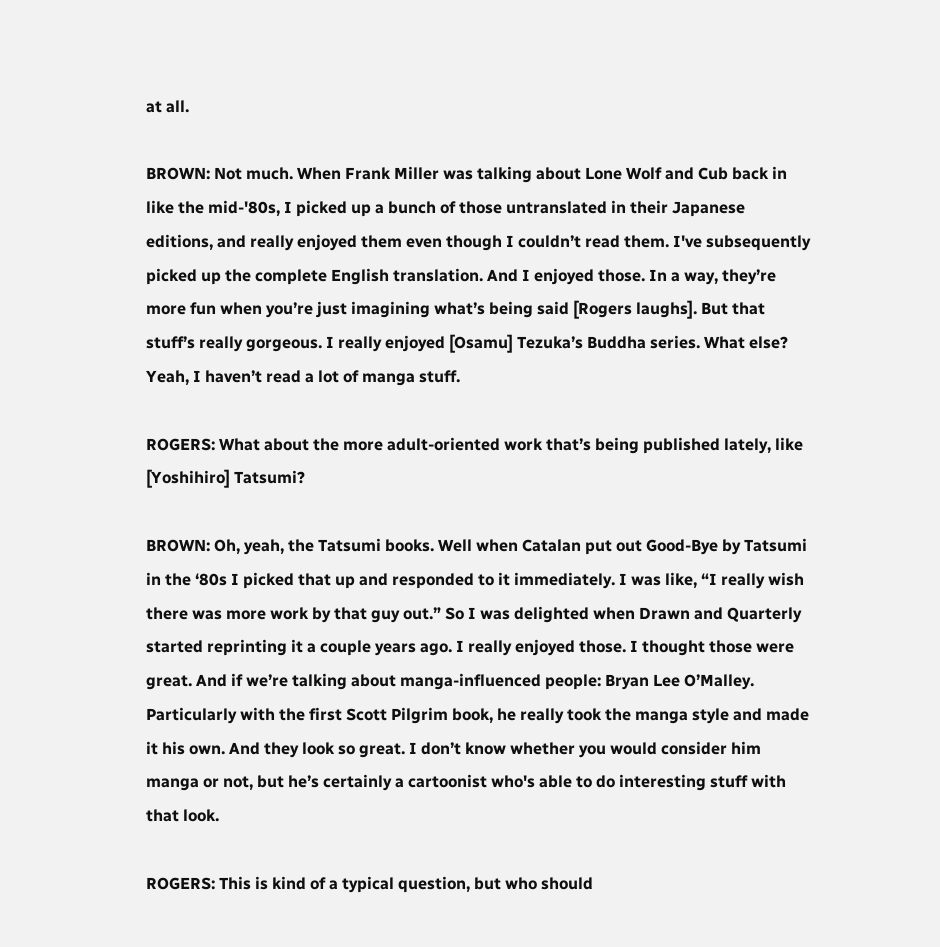at all.

BROWN: Not much. When Frank Miller was talking about Lone Wolf and Cub back in like the mid-'80s, I picked up a bunch of those untranslated in their Japanese editions, and really enjoyed them even though I couldn’t read them. I've subsequently picked up the complete English translation. And I enjoyed those. In a way, they’re more fun when you’re just imagining what’s being said [Rogers laughs]. But that stuff’s really gorgeous. I really enjoyed [Osamu] Tezuka’s Buddha series. What else? Yeah, I haven’t read a lot of manga stuff.

ROGERS: What about the more adult-oriented work that’s being published lately, like [Yoshihiro] Tatsumi?

BROWN: Oh, yeah, the Tatsumi books. Well when Catalan put out Good-Bye by Tatsumi in the ‘80s I picked that up and responded to it immediately. I was like, “I really wish there was more work by that guy out.” So I was delighted when Drawn and Quarterly started reprinting it a couple years ago. I really enjoyed those. I thought those were great. And if we’re talking about manga-influenced people: Bryan Lee O’Malley. Particularly with the first Scott Pilgrim book, he really took the manga style and made it his own. And they look so great. I don’t know whether you would consider him manga or not, but he’s certainly a cartoonist who's able to do interesting stuff with that look.

ROGERS: This is kind of a typical question, but who should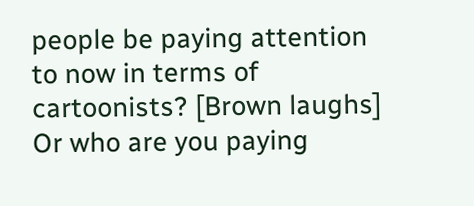people be paying attention to now in terms of cartoonists? [Brown laughs] Or who are you paying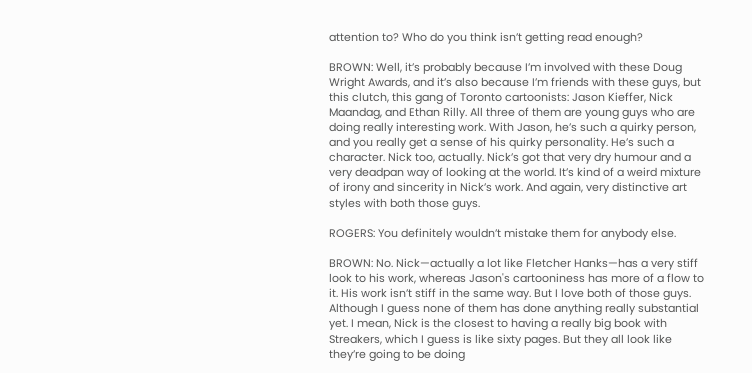attention to? Who do you think isn’t getting read enough?

BROWN: Well, it’s probably because I’m involved with these Doug Wright Awards, and it’s also because I’m friends with these guys, but this clutch, this gang of Toronto cartoonists: Jason Kieffer, Nick Maandag, and Ethan Rilly. All three of them are young guys who are doing really interesting work. With Jason, he’s such a quirky person, and you really get a sense of his quirky personality. He’s such a character. Nick too, actually. Nick’s got that very dry humour and a very deadpan way of looking at the world. It’s kind of a weird mixture of irony and sincerity in Nick’s work. And again, very distinctive art styles with both those guys.

ROGERS: You definitely wouldn’t mistake them for anybody else.

BROWN: No. Nick—actually a lot like Fletcher Hanks—has a very stiff look to his work, whereas Jason's cartooniness has more of a flow to it. His work isn’t stiff in the same way. But I love both of those guys. Although I guess none of them has done anything really substantial yet. I mean, Nick is the closest to having a really big book with Streakers, which I guess is like sixty pages. But they all look like they’re going to be doing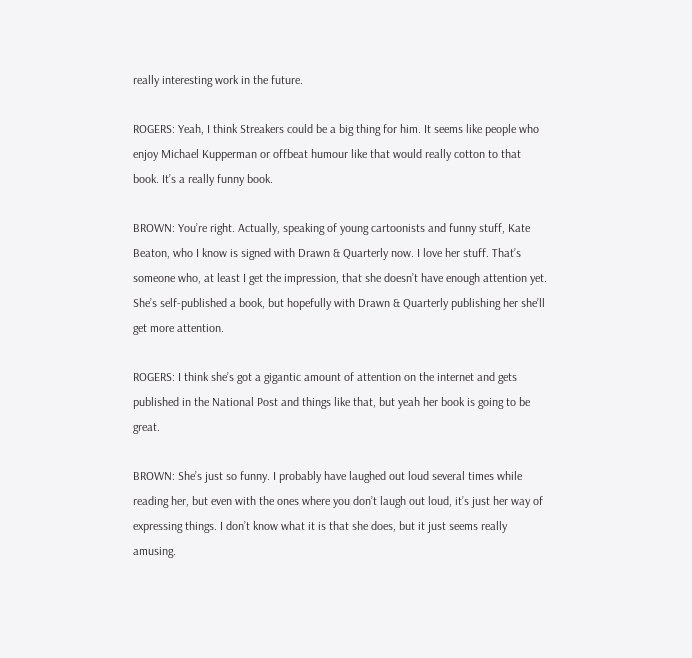really interesting work in the future.

ROGERS: Yeah, I think Streakers could be a big thing for him. It seems like people who enjoy Michael Kupperman or offbeat humour like that would really cotton to that book. It’s a really funny book.

BROWN: You’re right. Actually, speaking of young cartoonists and funny stuff, Kate Beaton, who I know is signed with Drawn & Quarterly now. I love her stuff. That’s someone who, at least I get the impression, that she doesn’t have enough attention yet. She’s self-published a book, but hopefully with Drawn & Quarterly publishing her she’ll get more attention.

ROGERS: I think she’s got a gigantic amount of attention on the internet and gets published in the National Post and things like that, but yeah her book is going to be great.

BROWN: She’s just so funny. I probably have laughed out loud several times while reading her, but even with the ones where you don’t laugh out loud, it’s just her way of expressing things. I don’t know what it is that she does, but it just seems really amusing.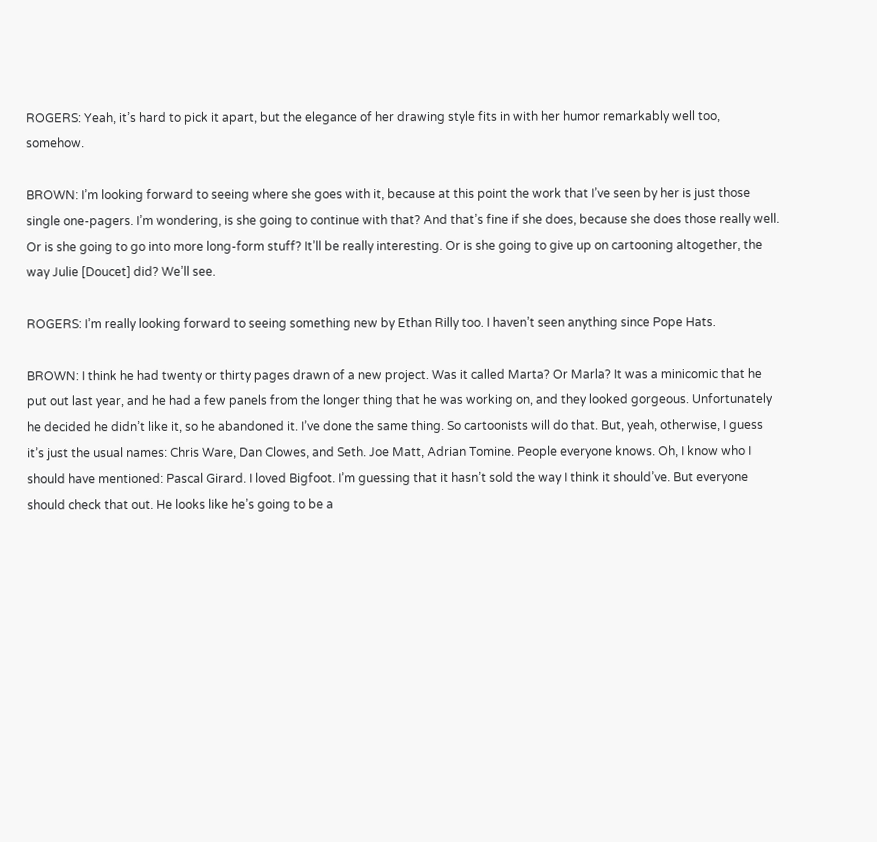ROGERS: Yeah, it’s hard to pick it apart, but the elegance of her drawing style fits in with her humor remarkably well too, somehow.

BROWN: I’m looking forward to seeing where she goes with it, because at this point the work that I’ve seen by her is just those single one-pagers. I’m wondering, is she going to continue with that? And that’s fine if she does, because she does those really well. Or is she going to go into more long-form stuff? It’ll be really interesting. Or is she going to give up on cartooning altogether, the way Julie [Doucet] did? We’ll see.

ROGERS: I’m really looking forward to seeing something new by Ethan Rilly too. I haven’t seen anything since Pope Hats.

BROWN: I think he had twenty or thirty pages drawn of a new project. Was it called Marta? Or Marla? It was a minicomic that he put out last year, and he had a few panels from the longer thing that he was working on, and they looked gorgeous. Unfortunately he decided he didn’t like it, so he abandoned it. I’ve done the same thing. So cartoonists will do that. But, yeah, otherwise, I guess it’s just the usual names: Chris Ware, Dan Clowes, and Seth. Joe Matt, Adrian Tomine. People everyone knows. Oh, I know who I should have mentioned: Pascal Girard. I loved Bigfoot. I’m guessing that it hasn’t sold the way I think it should’ve. But everyone should check that out. He looks like he’s going to be a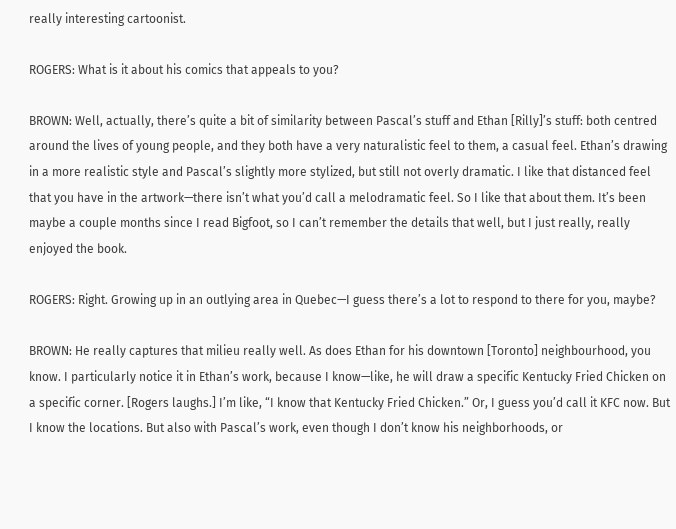really interesting cartoonist.

ROGERS: What is it about his comics that appeals to you?

BROWN: Well, actually, there’s quite a bit of similarity between Pascal’s stuff and Ethan [Rilly]’s stuff: both centred around the lives of young people, and they both have a very naturalistic feel to them, a casual feel. Ethan’s drawing in a more realistic style and Pascal’s slightly more stylized, but still not overly dramatic. I like that distanced feel that you have in the artwork—there isn’t what you’d call a melodramatic feel. So I like that about them. It’s been maybe a couple months since I read Bigfoot, so I can’t remember the details that well, but I just really, really enjoyed the book.

ROGERS: Right. Growing up in an outlying area in Quebec—I guess there’s a lot to respond to there for you, maybe?

BROWN: He really captures that milieu really well. As does Ethan for his downtown [Toronto] neighbourhood, you know. I particularly notice it in Ethan’s work, because I know—like, he will draw a specific Kentucky Fried Chicken on a specific corner. [Rogers laughs.] I’m like, “I know that Kentucky Fried Chicken.” Or, I guess you’d call it KFC now. But I know the locations. But also with Pascal’s work, even though I don’t know his neighborhoods, or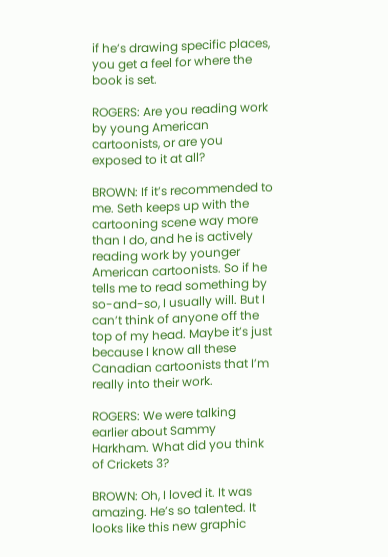if he’s drawing specific places, you get a feel for where the book is set.

ROGERS: Are you reading work by young American cartoonists, or are you exposed to it at all?

BROWN: If it’s recommended to me. Seth keeps up with the cartooning scene way more than I do, and he is actively reading work by younger American cartoonists. So if he tells me to read something by so-and-so, I usually will. But I can’t think of anyone off the top of my head. Maybe it’s just because I know all these Canadian cartoonists that I’m really into their work.

ROGERS: We were talking earlier about Sammy Harkham. What did you think of Crickets 3?

BROWN: Oh, I loved it. It was amazing. He’s so talented. It looks like this new graphic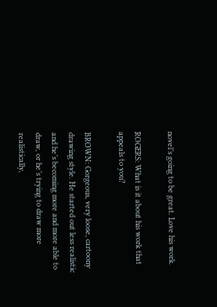novel’s going to be great. Love his work.

ROGERS: What is it about his work that appeals to you?

BROWN: Gorgeous, very loose, cartoony drawing style. He started out less realistic and he’s becoming more and more able to draw, or he’s trying to draw more realistically,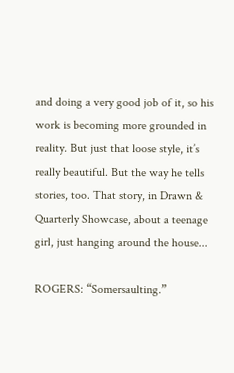and doing a very good job of it, so his work is becoming more grounded in reality. But just that loose style, it’s really beautiful. But the way he tells stories, too. That story, in Drawn & Quarterly Showcase, about a teenage girl, just hanging around the house...

ROGERS: “Somersaulting.”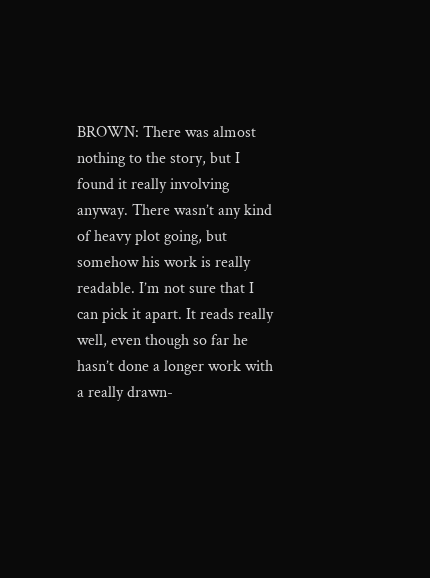BROWN: There was almost nothing to the story, but I found it really involving anyway. There wasn’t any kind of heavy plot going, but somehow his work is really readable. I’m not sure that I can pick it apart. It reads really well, even though so far he hasn’t done a longer work with a really drawn-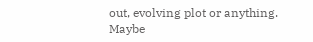out, evolving plot or anything. Maybe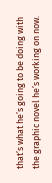that’s what he’s going to be doing with the graphic novel he’s working on now.